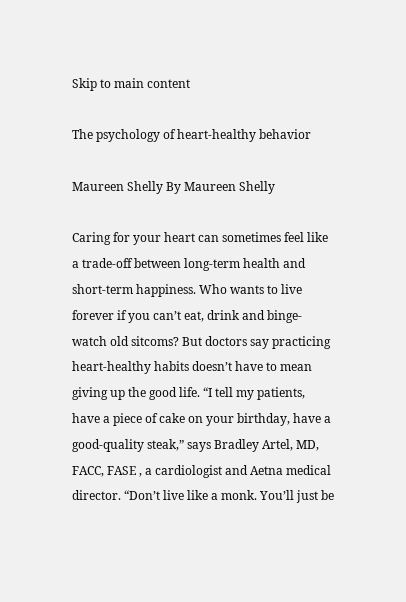Skip to main content

The psychology of heart-healthy behavior

Maureen Shelly By Maureen Shelly

Caring for your heart can sometimes feel like a trade-off between long-term health and short-term happiness. Who wants to live forever if you can’t eat, drink and binge-watch old sitcoms? But doctors say practicing heart-healthy habits doesn’t have to mean giving up the good life. “I tell my patients, have a piece of cake on your birthday, have a good-quality steak,” says Bradley Artel, MD, FACC, FASE , a cardiologist and Aetna medical director. “Don’t live like a monk. You’ll just be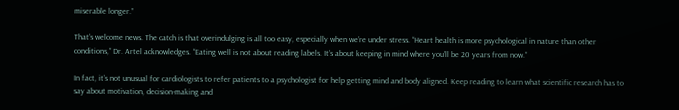miserable longer.”

That’s welcome news. The catch is that overindulging is all too easy, especially when we’re under stress. “Heart health is more psychological in nature than other conditions,” Dr. Artel acknowledges. “Eating well is not about reading labels. It’s about keeping in mind where you’ll be 20 years from now.”

In fact, it’s not unusual for cardiologists to refer patients to a psychologist for help getting mind and body aligned. Keep reading to learn what scientific research has to say about motivation, decision-making and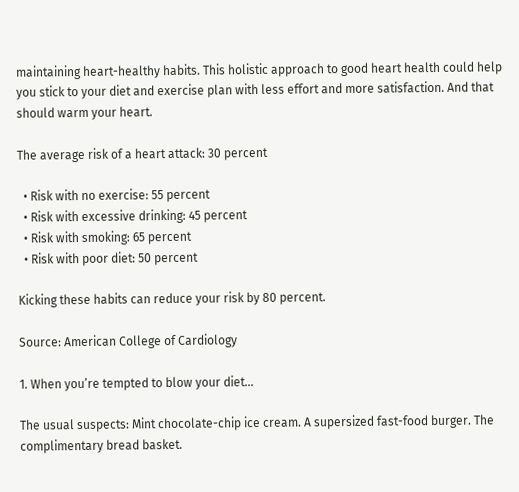maintaining heart-healthy habits. This holistic approach to good heart health could help you stick to your diet and exercise plan with less effort and more satisfaction. And that should warm your heart.

The average risk of a heart attack: 30 percent

  • Risk with no exercise: 55 percent
  • Risk with excessive drinking: 45 percent
  • Risk with smoking: 65 percent
  • Risk with poor diet: 50 percent

Kicking these habits can reduce your risk by 80 percent.

Source: American College of Cardiology

1. When you’re tempted to blow your diet…

The usual suspects: Mint chocolate-chip ice cream. A supersized fast-food burger. The complimentary bread basket.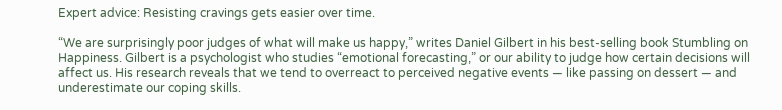Expert advice: Resisting cravings gets easier over time.

“We are surprisingly poor judges of what will make us happy,” writes Daniel Gilbert in his best-selling book Stumbling on Happiness. Gilbert is a psychologist who studies “emotional forecasting,” or our ability to judge how certain decisions will affect us. His research reveals that we tend to overreact to perceived negative events ― like passing on dessert ― and underestimate our coping skills.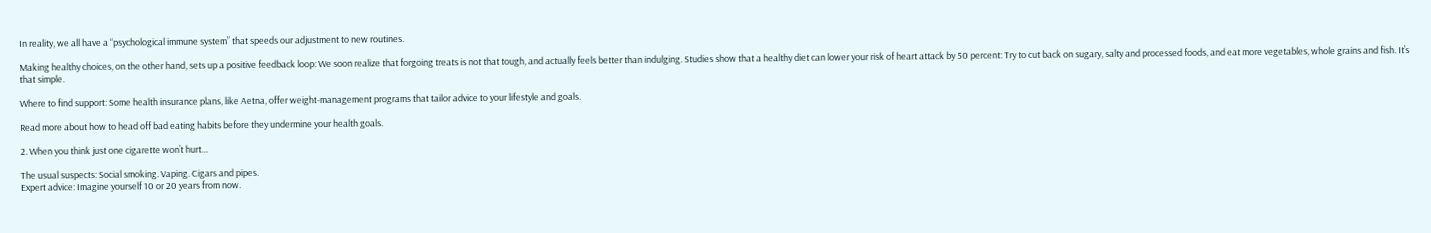In reality, we all have a “psychological immune system” that speeds our adjustment to new routines.

Making healthy choices, on the other hand, sets up a positive feedback loop: We soon realize that forgoing treats is not that tough, and actually feels better than indulging. Studies show that a healthy diet can lower your risk of heart attack by 50 percent: Try to cut back on sugary, salty and processed foods, and eat more vegetables, whole grains and fish. It’s that simple.

Where to find support: Some health insurance plans, like Aetna, offer weight-management programs that tailor advice to your lifestyle and goals.

Read more about how to head off bad eating habits before they undermine your health goals.

2. When you think just one cigarette won’t hurt…

The usual suspects: Social smoking. Vaping. Cigars and pipes.
Expert advice: Imagine yourself 10 or 20 years from now.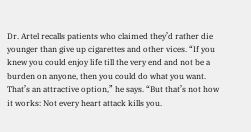Dr. Artel recalls patients who claimed they’d rather die younger than give up cigarettes and other vices. “If you knew you could enjoy life till the very end and not be a burden on anyone, then you could do what you want. That’s an attractive option,” he says. “But that’s not how it works: Not every heart attack kills you.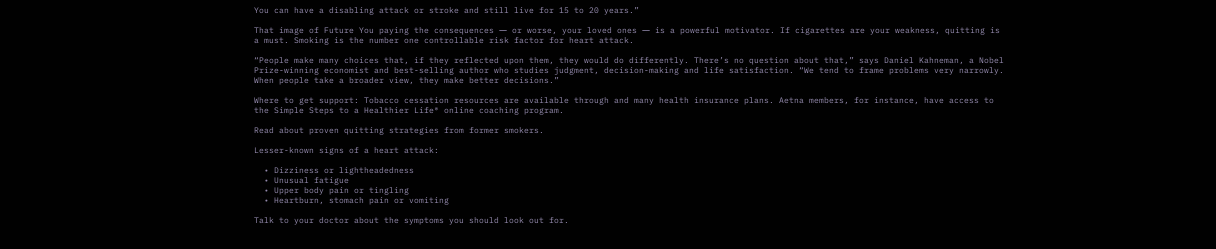You can have a disabling attack or stroke and still live for 15 to 20 years.”

That image of Future You paying the consequences ― or worse, your loved ones ― is a powerful motivator. If cigarettes are your weakness, quitting is a must. Smoking is the number one controllable risk factor for heart attack.

“People make many choices that, if they reflected upon them, they would do differently. There’s no question about that,” says Daniel Kahneman, a Nobel Prize-winning economist and best-selling author who studies judgment, decision-making and life satisfaction. “We tend to frame problems very narrowly. When people take a broader view, they make better decisions.”

Where to get support: Tobacco cessation resources are available through and many health insurance plans. Aetna members, for instance, have access to the Simple Steps to a Healthier Life® online coaching program.

Read about proven quitting strategies from former smokers.

Lesser-known signs of a heart attack:

  • Dizziness or lightheadedness
  • Unusual fatigue
  • Upper body pain or tingling
  • Heartburn, stomach pain or vomiting

Talk to your doctor about the symptoms you should look out for.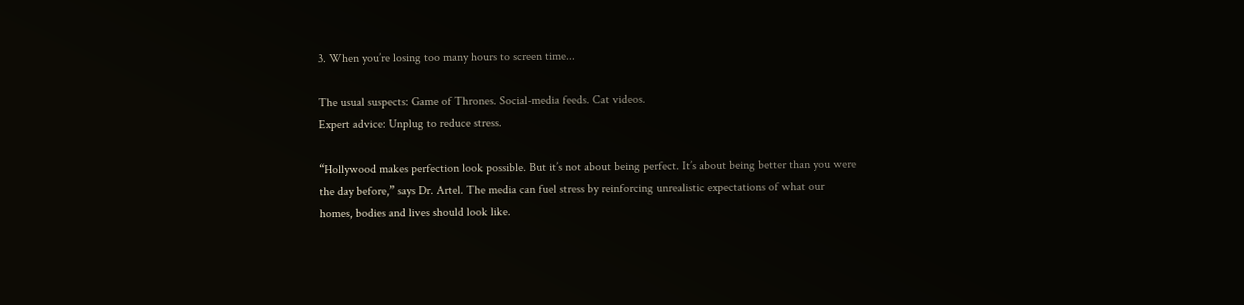3. When you’re losing too many hours to screen time...

The usual suspects: Game of Thrones. Social-media feeds. Cat videos.
Expert advice: Unplug to reduce stress.

“Hollywood makes perfection look possible. But it’s not about being perfect. It’s about being better than you were the day before,” says Dr. Artel. The media can fuel stress by reinforcing unrealistic expectations of what our homes, bodies and lives should look like.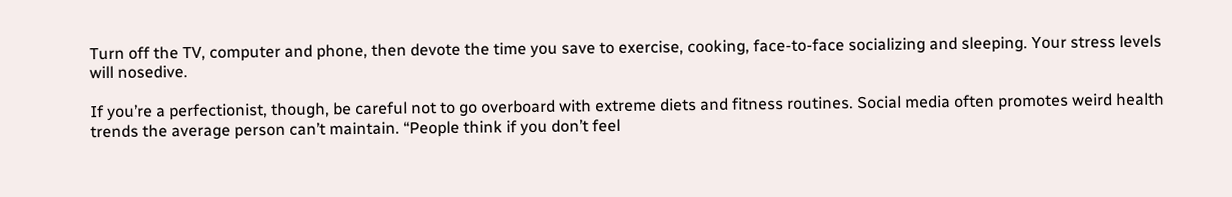Turn off the TV, computer and phone, then devote the time you save to exercise, cooking, face-to-face socializing and sleeping. Your stress levels will nosedive.

If you’re a perfectionist, though, be careful not to go overboard with extreme diets and fitness routines. Social media often promotes weird health trends the average person can’t maintain. “People think if you don’t feel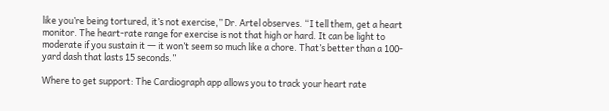like you’re being tortured, it’s not exercise,” Dr. Artel observes. “I tell them, get a heart monitor. The heart-rate range for exercise is not that high or hard. It can be light to moderate if you sustain it ― it won’t seem so much like a chore. That’s better than a 100-yard dash that lasts 15 seconds.”

Where to get support: The Cardiograph app allows you to track your heart rate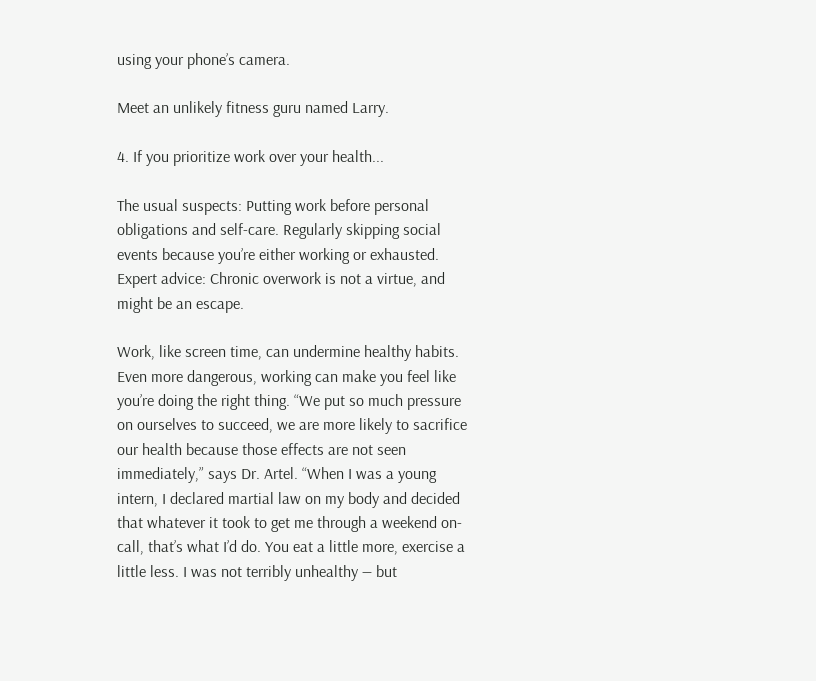using your phone’s camera.

Meet an unlikely fitness guru named Larry.

4. If you prioritize work over your health...

The usual suspects: Putting work before personal obligations and self-care. Regularly skipping social events because you’re either working or exhausted.
Expert advice: Chronic overwork is not a virtue, and might be an escape.

Work, like screen time, can undermine healthy habits. Even more dangerous, working can make you feel like you’re doing the right thing. “We put so much pressure on ourselves to succeed, we are more likely to sacrifice our health because those effects are not seen immediately,” says Dr. Artel. “When I was a young intern, I declared martial law on my body and decided that whatever it took to get me through a weekend on-call, that’s what I’d do. You eat a little more, exercise a little less. I was not terribly unhealthy ― but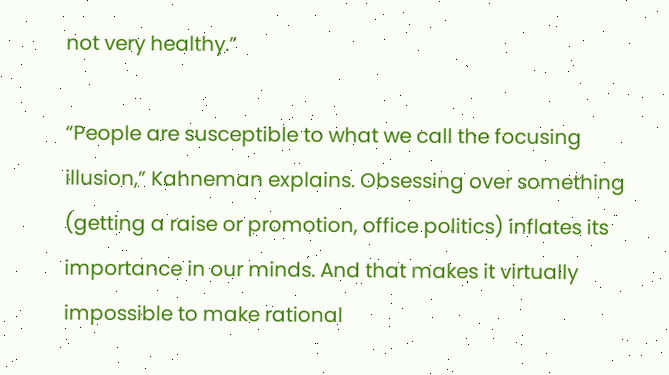not very healthy.”

“People are susceptible to what we call the focusing illusion,” Kahneman explains. Obsessing over something (getting a raise or promotion, office politics) inflates its importance in our minds. And that makes it virtually impossible to make rational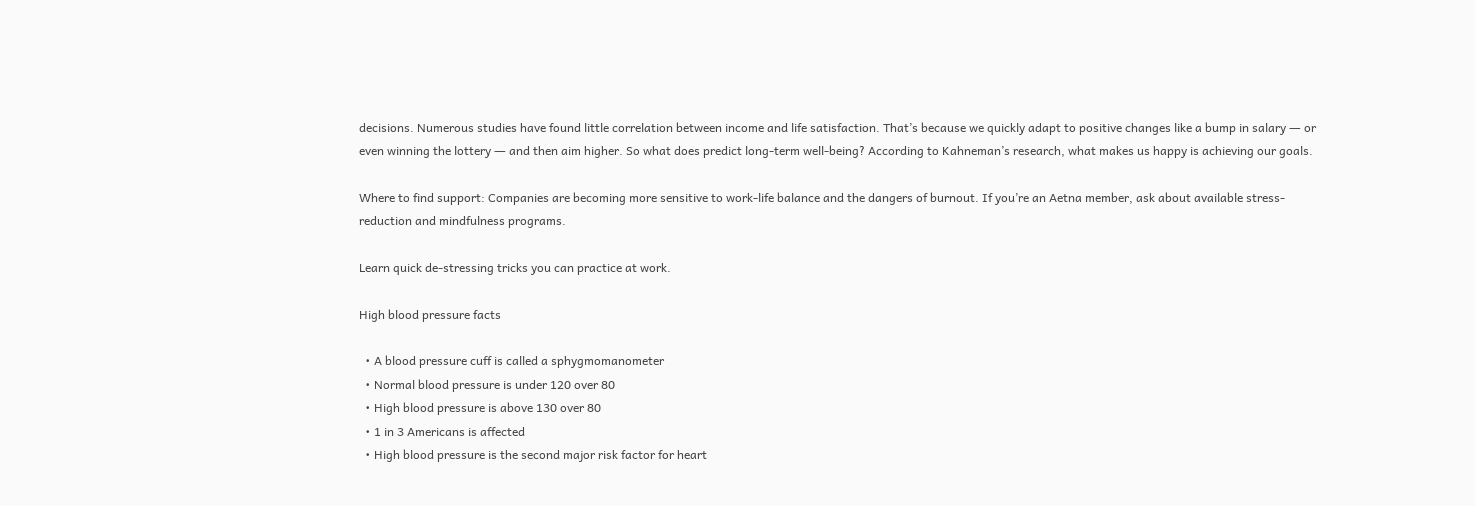decisions. Numerous studies have found little correlation between income and life satisfaction. That’s because we quickly adapt to positive changes like a bump in salary ― or even winning the lottery ― and then aim higher. So what does predict long-term well-being? According to Kahneman’s research, what makes us happy is achieving our goals.

Where to find support: Companies are becoming more sensitive to work-life balance and the dangers of burnout. If you’re an Aetna member, ask about available stress-reduction and mindfulness programs.

Learn quick de-stressing tricks you can practice at work.

High blood pressure facts

  • A blood pressure cuff is called a sphygmomanometer
  • Normal blood pressure is under 120 over 80
  • High blood pressure is above 130 over 80
  • 1 in 3 Americans is affected
  • High blood pressure is the second major risk factor for heart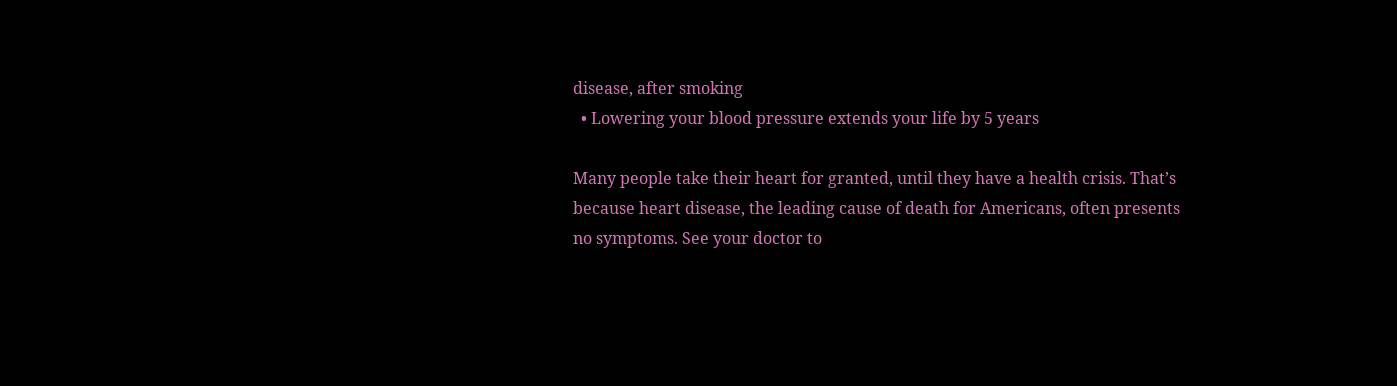disease, after smoking
  • Lowering your blood pressure extends your life by 5 years

Many people take their heart for granted, until they have a health crisis. That’s because heart disease, the leading cause of death for Americans, often presents no symptoms. See your doctor to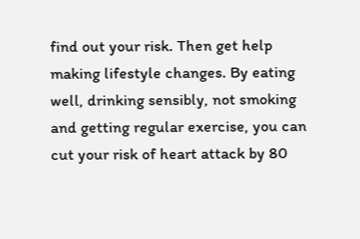find out your risk. Then get help making lifestyle changes. By eating well, drinking sensibly, not smoking and getting regular exercise, you can cut your risk of heart attack by 80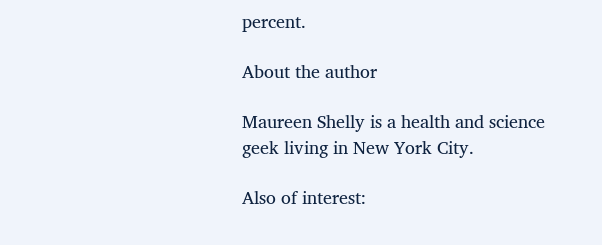percent.

About the author

Maureen Shelly is a health and science geek living in New York City.

Also of interest: